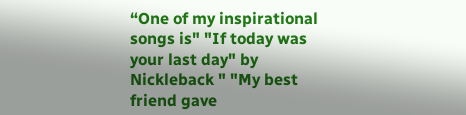“One of my inspirational songs is" "If today was your last day" by Nickleback " "My best friend gave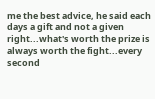me the best advice, he said each days a gift and not a given right...what's worth the prize is always worth the fight...every second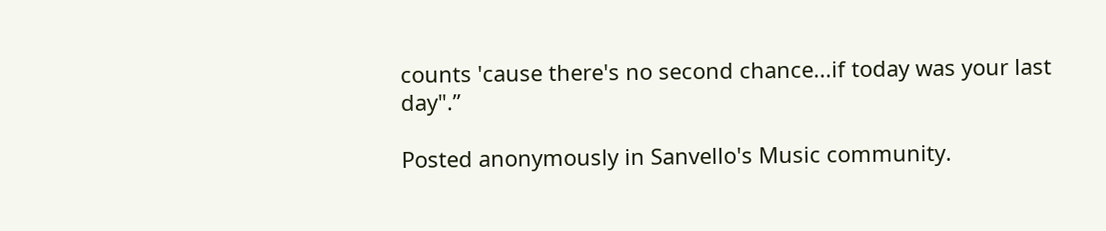counts 'cause there's no second chance...if today was your last day".”

Posted anonymously in Sanvello's Music community.